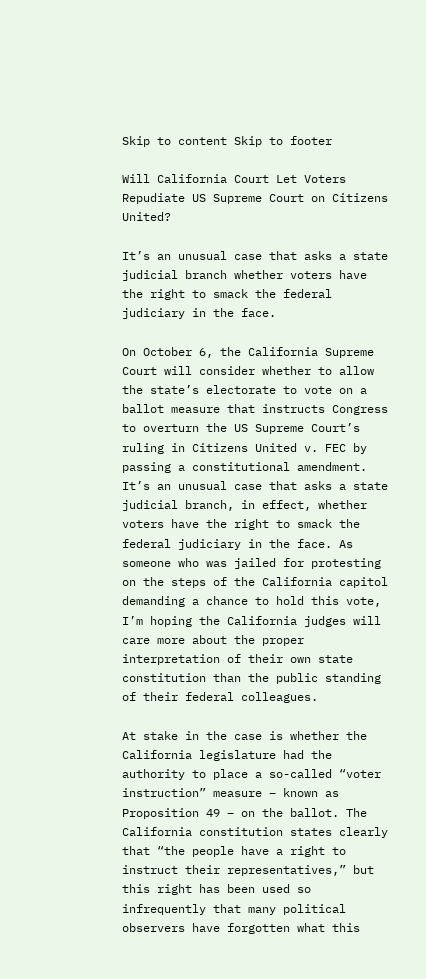Skip to content Skip to footer

Will California Court Let Voters Repudiate US Supreme Court on Citizens United?

It’s an unusual case that asks a state judicial branch whether voters have the right to smack the federal judiciary in the face.

On October 6, the California Supreme Court will consider whether to allow the state’s electorate to vote on a ballot measure that instructs Congress to overturn the US Supreme Court’s ruling in Citizens United v. FEC by passing a constitutional amendment. It’s an unusual case that asks a state judicial branch, in effect, whether voters have the right to smack the federal judiciary in the face. As someone who was jailed for protesting on the steps of the California capitol demanding a chance to hold this vote, I’m hoping the California judges will care more about the proper interpretation of their own state constitution than the public standing of their federal colleagues.

At stake in the case is whether the California legislature had the authority to place a so-called “voter instruction” measure – known as Proposition 49 – on the ballot. The California constitution states clearly that “the people have a right to instruct their representatives,” but this right has been used so infrequently that many political observers have forgotten what this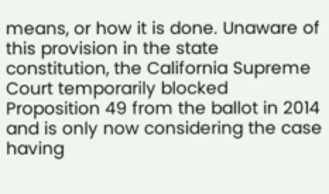means, or how it is done. Unaware of this provision in the state constitution, the California Supreme Court temporarily blocked Proposition 49 from the ballot in 2014 and is only now considering the case having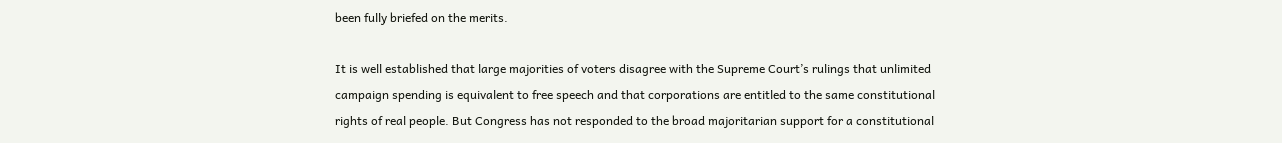been fully briefed on the merits.

It is well established that large majorities of voters disagree with the Supreme Court’s rulings that unlimited campaign spending is equivalent to free speech and that corporations are entitled to the same constitutional rights of real people. But Congress has not responded to the broad majoritarian support for a constitutional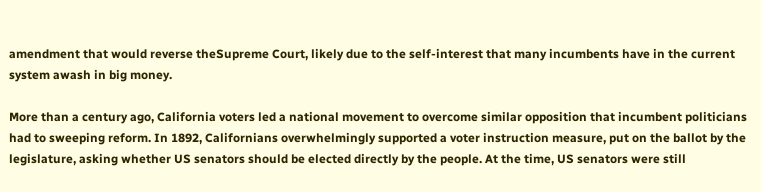amendment that would reverse theSupreme Court, likely due to the self-interest that many incumbents have in the current system awash in big money.

More than a century ago, California voters led a national movement to overcome similar opposition that incumbent politicians had to sweeping reform. In 1892, Californians overwhelmingly supported a voter instruction measure, put on the ballot by the legislature, asking whether US senators should be elected directly by the people. At the time, US senators were still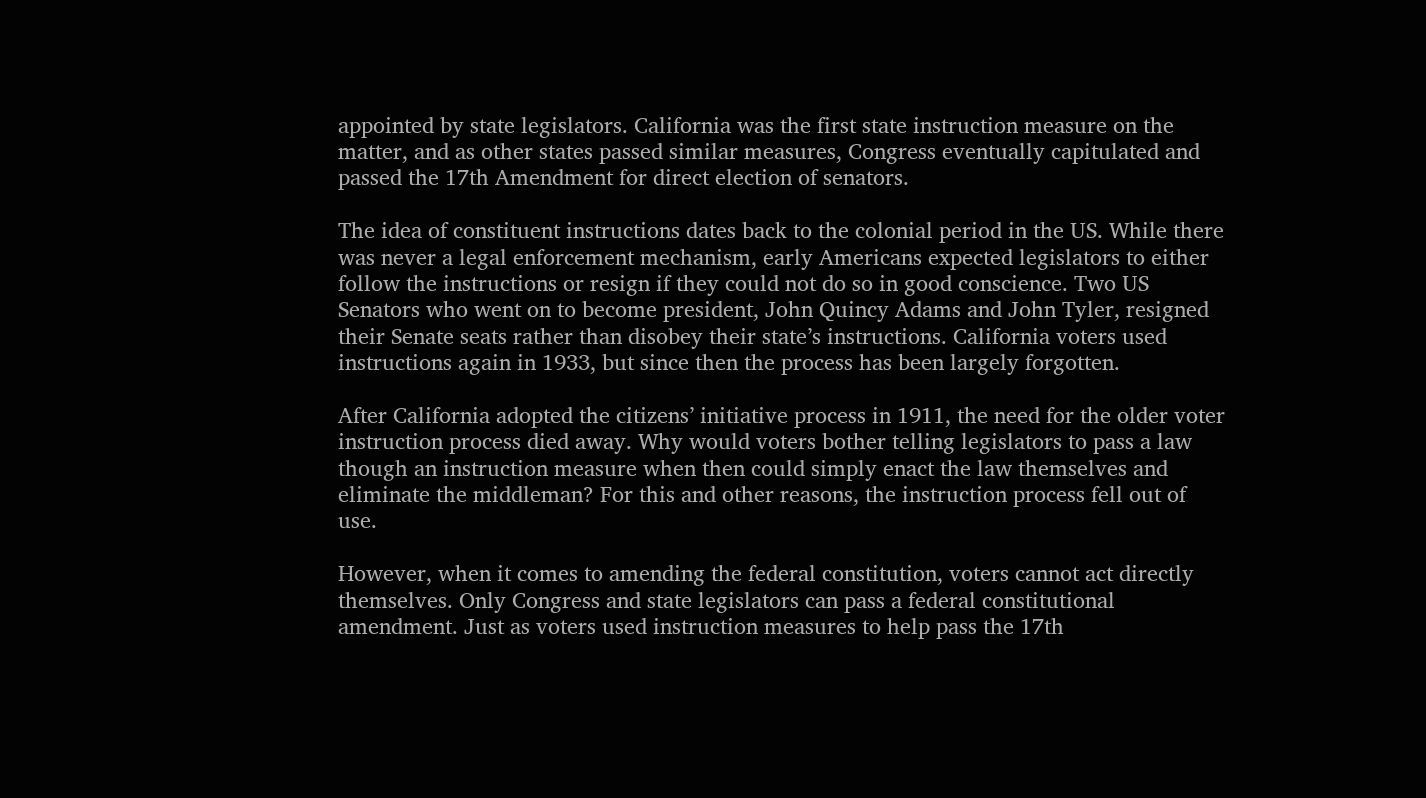appointed by state legislators. California was the first state instruction measure on the matter, and as other states passed similar measures, Congress eventually capitulated and passed the 17th Amendment for direct election of senators.

The idea of constituent instructions dates back to the colonial period in the US. While there was never a legal enforcement mechanism, early Americans expected legislators to either follow the instructions or resign if they could not do so in good conscience. Two US Senators who went on to become president, John Quincy Adams and John Tyler, resigned their Senate seats rather than disobey their state’s instructions. California voters used instructions again in 1933, but since then the process has been largely forgotten.

After California adopted the citizens’ initiative process in 1911, the need for the older voter instruction process died away. Why would voters bother telling legislators to pass a law though an instruction measure when then could simply enact the law themselves and eliminate the middleman? For this and other reasons, the instruction process fell out of use.

However, when it comes to amending the federal constitution, voters cannot act directly themselves. Only Congress and state legislators can pass a federal constitutional amendment. Just as voters used instruction measures to help pass the 17th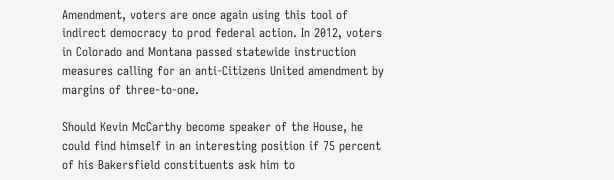Amendment, voters are once again using this tool of indirect democracy to prod federal action. In 2012, voters in Colorado and Montana passed statewide instruction measures calling for an anti-Citizens United amendment by margins of three-to-one.

Should Kevin McCarthy become speaker of the House, he could find himself in an interesting position if 75 percent of his Bakersfield constituents ask him to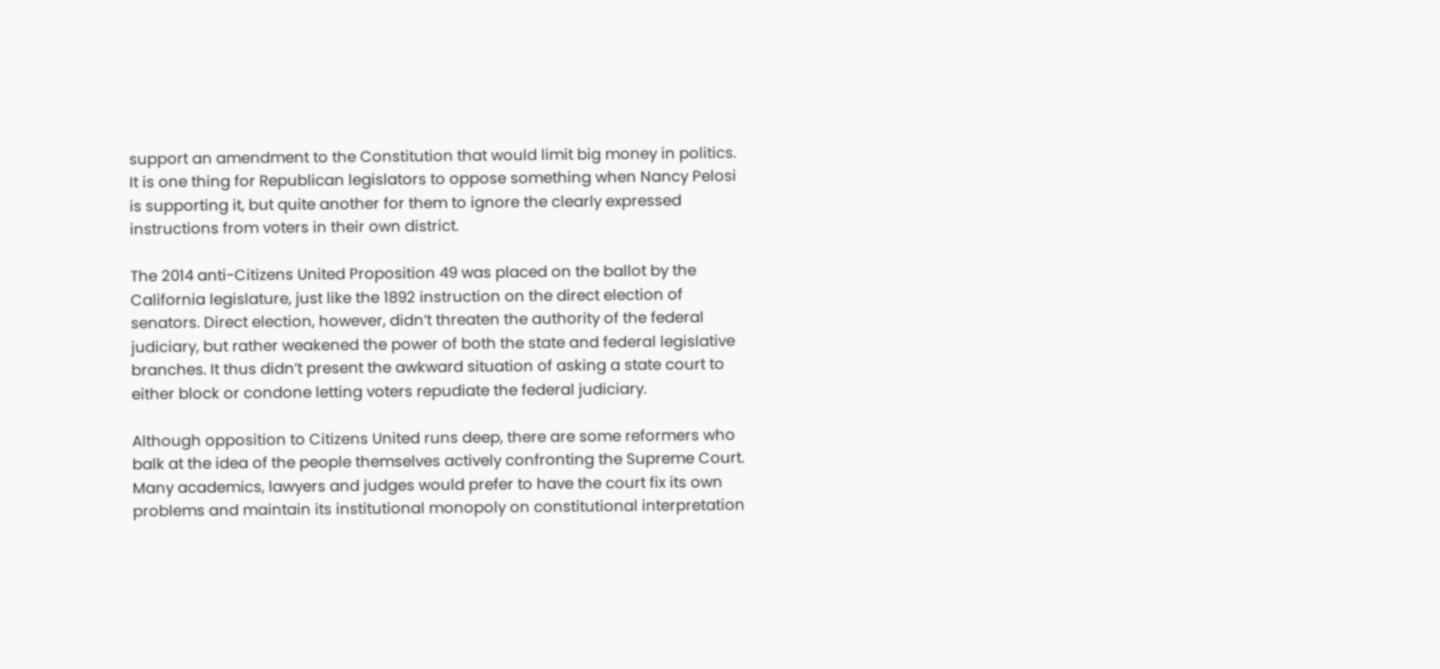support an amendment to the Constitution that would limit big money in politics. It is one thing for Republican legislators to oppose something when Nancy Pelosi is supporting it, but quite another for them to ignore the clearly expressed instructions from voters in their own district.

The 2014 anti-Citizens United Proposition 49 was placed on the ballot by the California legislature, just like the 1892 instruction on the direct election of senators. Direct election, however, didn’t threaten the authority of the federal judiciary, but rather weakened the power of both the state and federal legislative branches. It thus didn’t present the awkward situation of asking a state court to either block or condone letting voters repudiate the federal judiciary.

Although opposition to Citizens United runs deep, there are some reformers who balk at the idea of the people themselves actively confronting the Supreme Court. Many academics, lawyers and judges would prefer to have the court fix its own problems and maintain its institutional monopoly on constitutional interpretation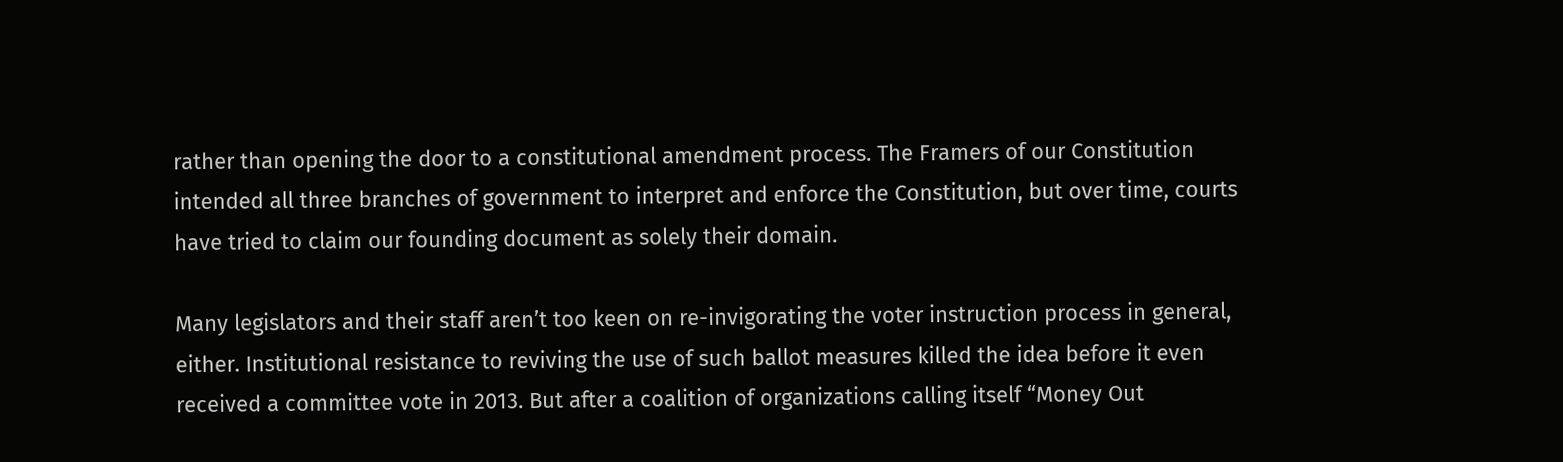rather than opening the door to a constitutional amendment process. The Framers of our Constitution intended all three branches of government to interpret and enforce the Constitution, but over time, courts have tried to claim our founding document as solely their domain.

Many legislators and their staff aren’t too keen on re-invigorating the voter instruction process in general, either. Institutional resistance to reviving the use of such ballot measures killed the idea before it even received a committee vote in 2013. But after a coalition of organizations calling itself “Money Out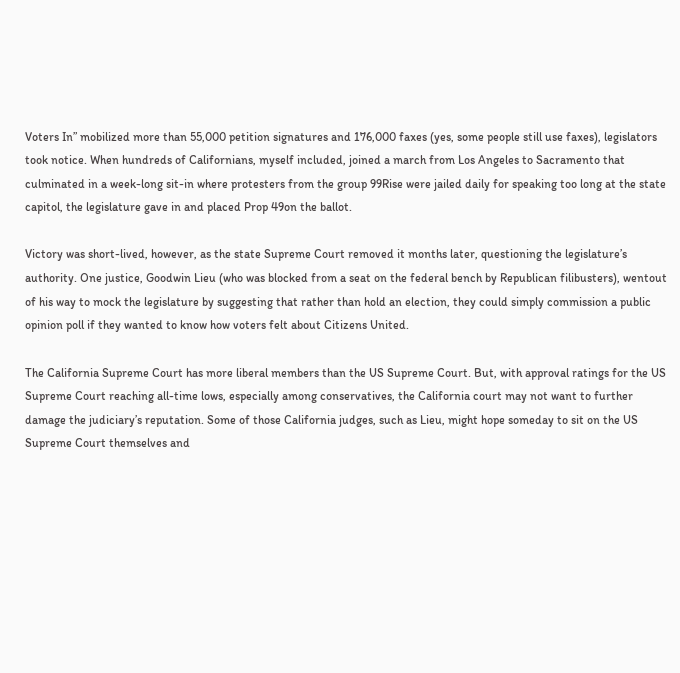Voters In” mobilized more than 55,000 petition signatures and 176,000 faxes (yes, some people still use faxes), legislators took notice. When hundreds of Californians, myself included, joined a march from Los Angeles to Sacramento that culminated in a week-long sit-in where protesters from the group 99Rise were jailed daily for speaking too long at the state capitol, the legislature gave in and placed Prop 49on the ballot.

Victory was short-lived, however, as the state Supreme Court removed it months later, questioning the legislature’s authority. One justice, Goodwin Lieu (who was blocked from a seat on the federal bench by Republican filibusters), wentout of his way to mock the legislature by suggesting that rather than hold an election, they could simply commission a public opinion poll if they wanted to know how voters felt about Citizens United.

The California Supreme Court has more liberal members than the US Supreme Court. But, with approval ratings for the US Supreme Court reaching all-time lows, especially among conservatives, the California court may not want to further damage the judiciary’s reputation. Some of those California judges, such as Lieu, might hope someday to sit on the US Supreme Court themselves and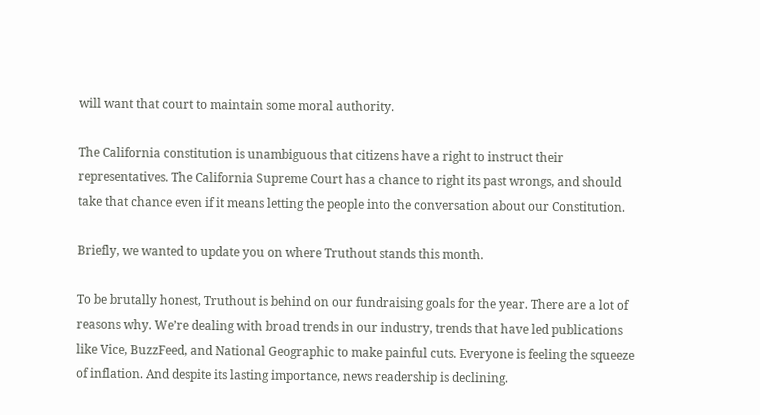will want that court to maintain some moral authority.

The California constitution is unambiguous that citizens have a right to instruct their representatives. The California Supreme Court has a chance to right its past wrongs, and should take that chance even if it means letting the people into the conversation about our Constitution.

Briefly, we wanted to update you on where Truthout stands this month.

To be brutally honest, Truthout is behind on our fundraising goals for the year. There are a lot of reasons why. We’re dealing with broad trends in our industry, trends that have led publications like Vice, BuzzFeed, and National Geographic to make painful cuts. Everyone is feeling the squeeze of inflation. And despite its lasting importance, news readership is declining.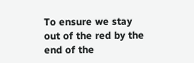To ensure we stay out of the red by the end of the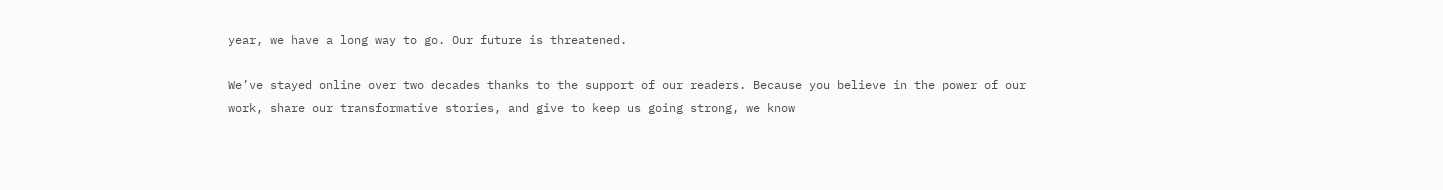year, we have a long way to go. Our future is threatened.

We’ve stayed online over two decades thanks to the support of our readers. Because you believe in the power of our work, share our transformative stories, and give to keep us going strong, we know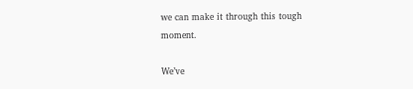we can make it through this tough moment.

We’ve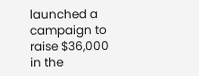launched a campaign to raise $36,000 in the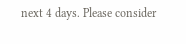next 4 days. Please consider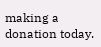making a donation today.